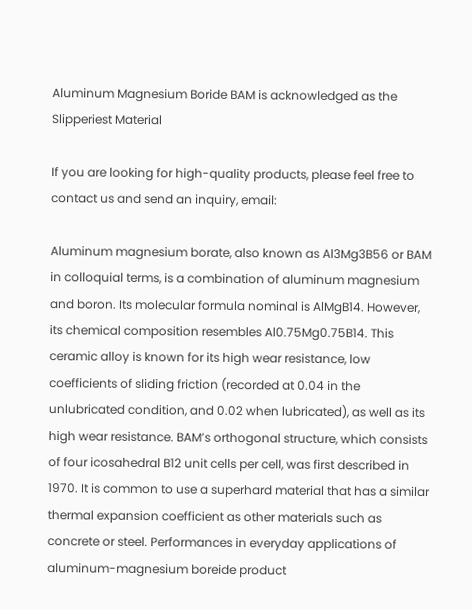Aluminum Magnesium Boride BAM is acknowledged as the Slipperiest Material

If you are looking for high-quality products, please feel free to contact us and send an inquiry, email:

Aluminum magnesium borate, also known as Al3Mg3B56 or BAM in colloquial terms, is a combination of aluminum magnesium and boron. Its molecular formula nominal is AlMgB14. However, its chemical composition resembles Al0.75Mg0.75B14. This ceramic alloy is known for its high wear resistance, low coefficients of sliding friction (recorded at 0.04 in the unlubricated condition, and 0.02 when lubricated), as well as its high wear resistance. BAM’s orthogonal structure, which consists of four icosahedral B12 unit cells per cell, was first described in 1970. It is common to use a superhard material that has a similar thermal expansion coefficient as other materials such as concrete or steel. Performances in everyday applications of aluminum-magnesium boreide product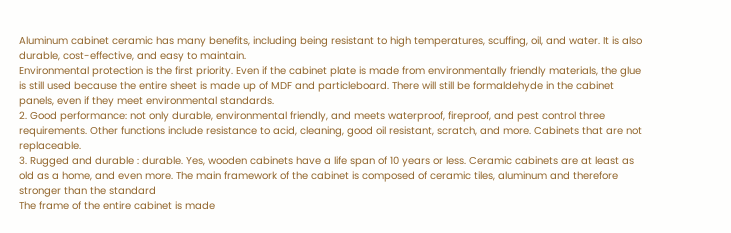Aluminum cabinet ceramic has many benefits, including being resistant to high temperatures, scuffing, oil, and water. It is also durable, cost-effective, and easy to maintain.
Environmental protection is the first priority. Even if the cabinet plate is made from environmentally friendly materials, the glue is still used because the entire sheet is made up of MDF and particleboard. There will still be formaldehyde in the cabinet panels, even if they meet environmental standards.
2. Good performance: not only durable, environmental friendly, and meets waterproof, fireproof, and pest control three requirements. Other functions include resistance to acid, cleaning, good oil resistant, scratch, and more. Cabinets that are not replaceable.
3. Rugged and durable : durable. Yes, wooden cabinets have a life span of 10 years or less. Ceramic cabinets are at least as old as a home, and even more. The main framework of the cabinet is composed of ceramic tiles, aluminum and therefore stronger than the standard
The frame of the entire cabinet is made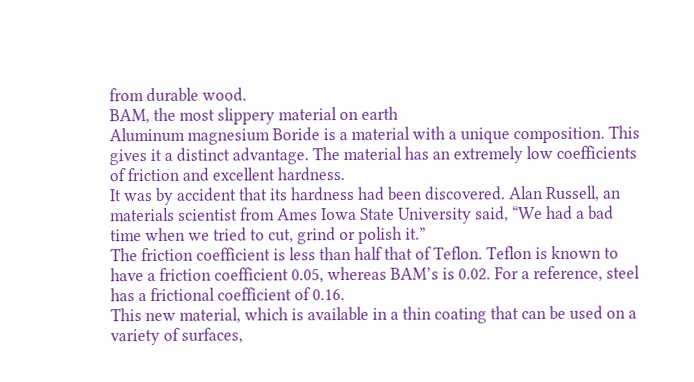from durable wood.
BAM, the most slippery material on earth
Aluminum magnesium Boride is a material with a unique composition. This gives it a distinct advantage. The material has an extremely low coefficients of friction and excellent hardness.
It was by accident that its hardness had been discovered. Alan Russell, an materials scientist from Ames Iowa State University said, “We had a bad time when we tried to cut, grind or polish it.”
The friction coefficient is less than half that of Teflon. Teflon is known to have a friction coefficient 0.05, whereas BAM’s is 0.02. For a reference, steel has a frictional coefficient of 0.16.
This new material, which is available in a thin coating that can be used on a variety of surfaces,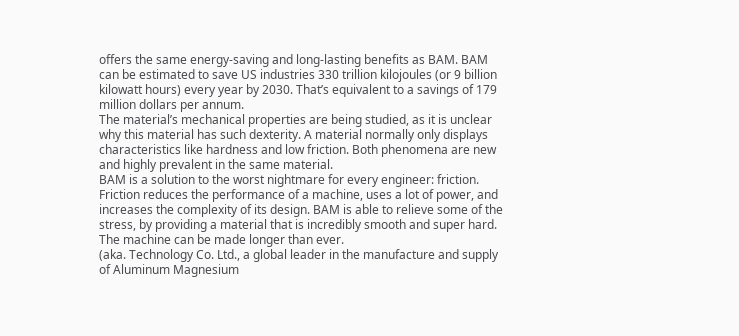offers the same energy-saving and long-lasting benefits as BAM. BAM can be estimated to save US industries 330 trillion kilojoules (or 9 billion kilowatt hours) every year by 2030. That’s equivalent to a savings of 179 million dollars per annum.
The material’s mechanical properties are being studied, as it is unclear why this material has such dexterity. A material normally only displays characteristics like hardness and low friction. Both phenomena are new and highly prevalent in the same material.
BAM is a solution to the worst nightmare for every engineer: friction. Friction reduces the performance of a machine, uses a lot of power, and increases the complexity of its design. BAM is able to relieve some of the stress, by providing a material that is incredibly smooth and super hard. The machine can be made longer than ever.
(aka. Technology Co. Ltd., a global leader in the manufacture and supply of Aluminum Magnesium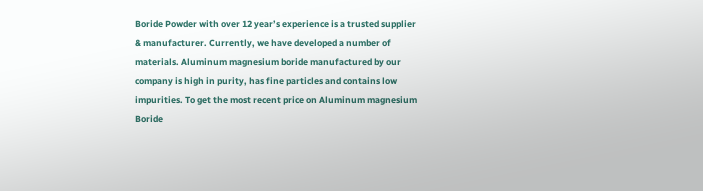Boride Powder with over 12 year’s experience is a trusted supplier & manufacturer. Currently, we have developed a number of materials. Aluminum magnesium boride manufactured by our company is high in purity, has fine particles and contains low impurities. To get the most recent price on Aluminum magnesium Boride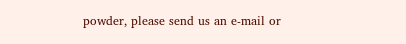powder, please send us an e-mail or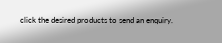click the desired products to send an enquiry.